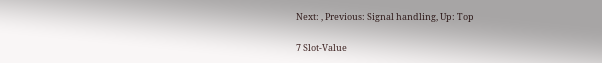Next: , Previous: Signal handling, Up: Top

7 Slot-Value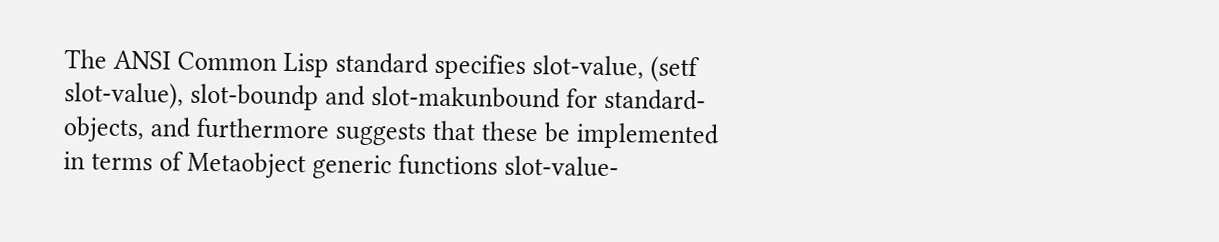The ANSI Common Lisp standard specifies slot-value, (setf slot-value), slot-boundp and slot-makunbound for standard-objects, and furthermore suggests that these be implemented in terms of Metaobject generic functions slot-value-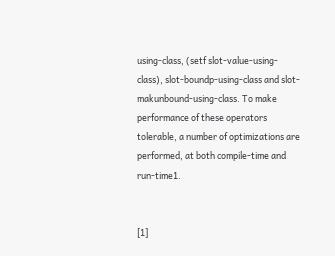using-class, (setf slot-value-using-class), slot-boundp-using-class and slot-makunbound-using-class. To make performance of these operators tolerable, a number of optimizations are performed, at both compile-time and run-time1.


[1]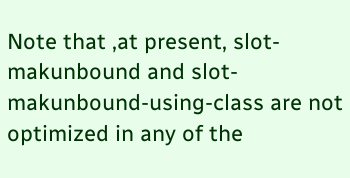Note that ,at present, slot-makunbound and slot-makunbound-using-class are not optimized in any of the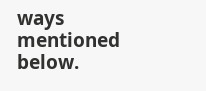ways mentioned below.